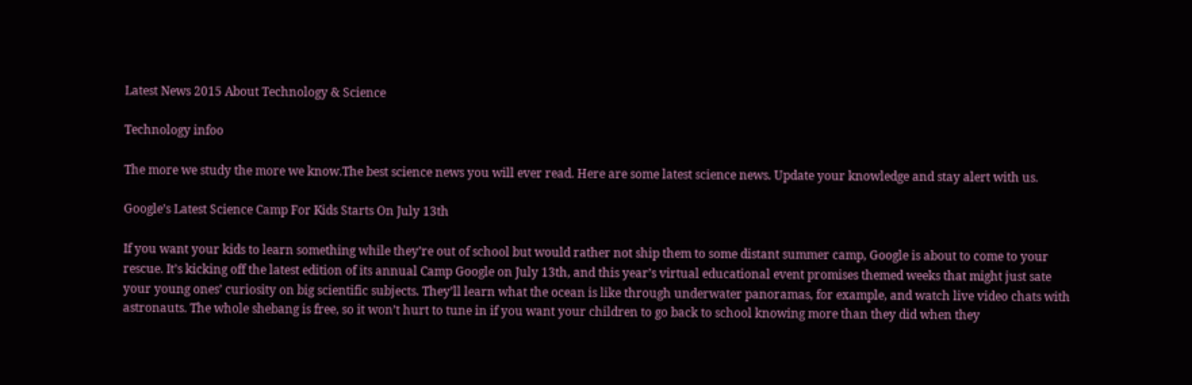Latest News 2015 About Technology & Science

Technology infoo

The more we study the more we know.The best science news you will ever read. Here are some latest science news. Update your knowledge and stay alert with us.

Google’s Latest Science Camp For Kids Starts On July 13th

If you want your kids to learn something while they’re out of school but would rather not ship them to some distant summer camp, Google is about to come to your rescue. It’s kicking off the latest edition of its annual Camp Google on July 13th, and this year’s virtual educational event promises themed weeks that might just sate your young ones’ curiosity on big scientific subjects. They’ll learn what the ocean is like through underwater panoramas, for example, and watch live video chats with astronauts. The whole shebang is free, so it won’t hurt to tune in if you want your children to go back to school knowing more than they did when they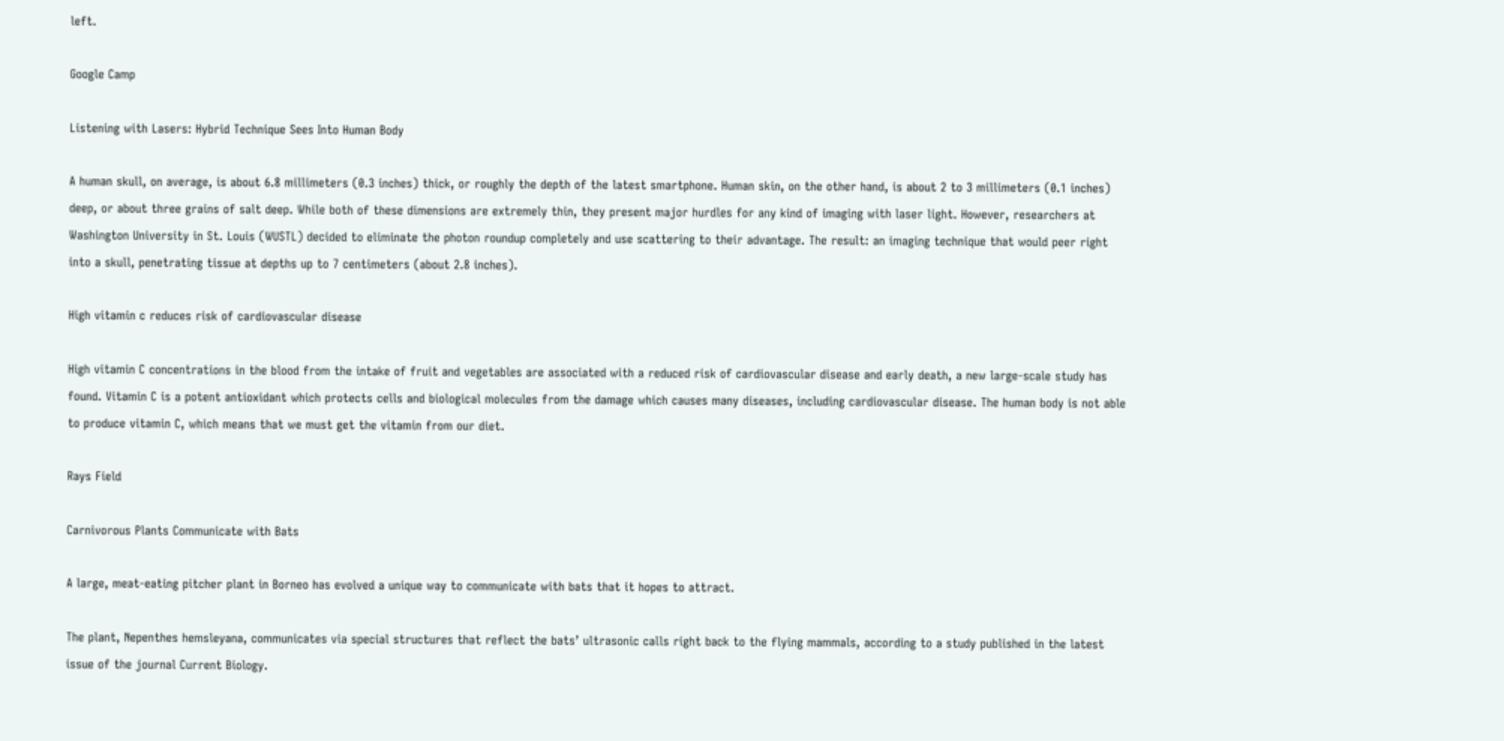left.

Google Camp

Listening with Lasers: Hybrid Technique Sees Into Human Body

A human skull, on average, is about 6.8 millimeters (0.3 inches) thick, or roughly the depth of the latest smartphone. Human skin, on the other hand, is about 2 to 3 millimeters (0.1 inches) deep, or about three grains of salt deep. While both of these dimensions are extremely thin, they present major hurdles for any kind of imaging with laser light. However, researchers at Washington University in St. Louis (WUSTL) decided to eliminate the photon roundup completely and use scattering to their advantage. The result: an imaging technique that would peer right into a skull, penetrating tissue at depths up to 7 centimeters (about 2.8 inches).

High vitamin c reduces risk of cardiovascular disease

High vitamin C concentrations in the blood from the intake of fruit and vegetables are associated with a reduced risk of cardiovascular disease and early death, a new large-scale study has found. Vitamin C is a potent antioxidant which protects cells and biological molecules from the damage which causes many diseases, including cardiovascular disease. The human body is not able to produce vitamin C, which means that we must get the vitamin from our diet.

Rays Field

Carnivorous Plants Communicate with Bats

A large, meat-eating pitcher plant in Borneo has evolved a unique way to communicate with bats that it hopes to attract.

The plant, Nepenthes hemsleyana, communicates via special structures that reflect the bats’ ultrasonic calls right back to the flying mammals, according to a study published in the latest issue of the journal Current Biology.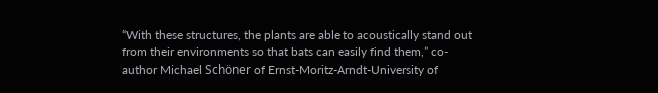“With these structures, the plants are able to acoustically stand out from their environments so that bats can easily find them,” co-author Michael Schöner of Ernst-Moritz-Arndt-University of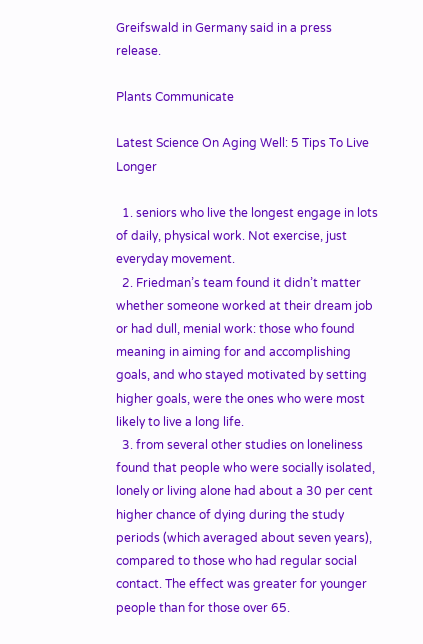Greifswald in Germany said in a press release.

Plants Communicate

Latest Science On Aging Well: 5 Tips To Live Longer

  1. seniors who live the longest engage in lots of daily, physical work. Not exercise, just everyday movement.
  2. Friedman’s team found it didn’t matter whether someone worked at their dream job or had dull, menial work: those who found meaning in aiming for and accomplishing goals, and who stayed motivated by setting higher goals, were the ones who were most likely to live a long life.
  3. from several other studies on loneliness found that people who were socially isolated, lonely or living alone had about a 30 per cent higher chance of dying during the study periods (which averaged about seven years), compared to those who had regular social contact. The effect was greater for younger people than for those over 65.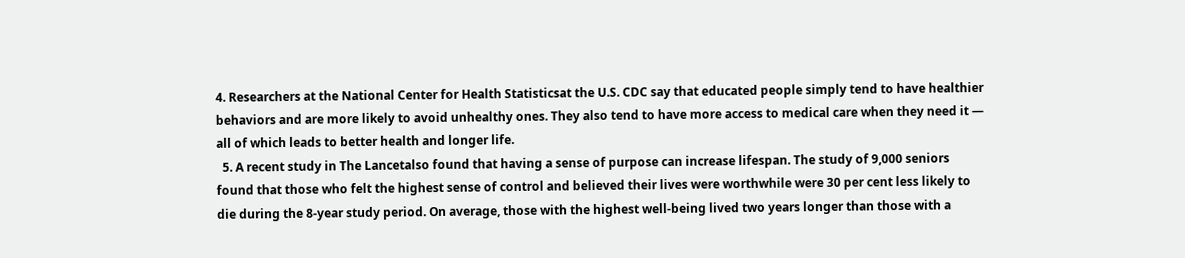4. Researchers at the National Center for Health Statisticsat the U.S. CDC say that educated people simply tend to have healthier behaviors and are more likely to avoid unhealthy ones. They also tend to have more access to medical care when they need it — all of which leads to better health and longer life.
  5. A recent study in The Lancetalso found that having a sense of purpose can increase lifespan. The study of 9,000 seniors found that those who felt the highest sense of control and believed their lives were worthwhile were 30 per cent less likely to die during the 8-year study period. On average, those with the highest well-being lived two years longer than those with a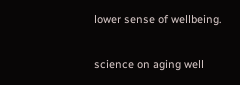lower sense of wellbeing.

science on aging well